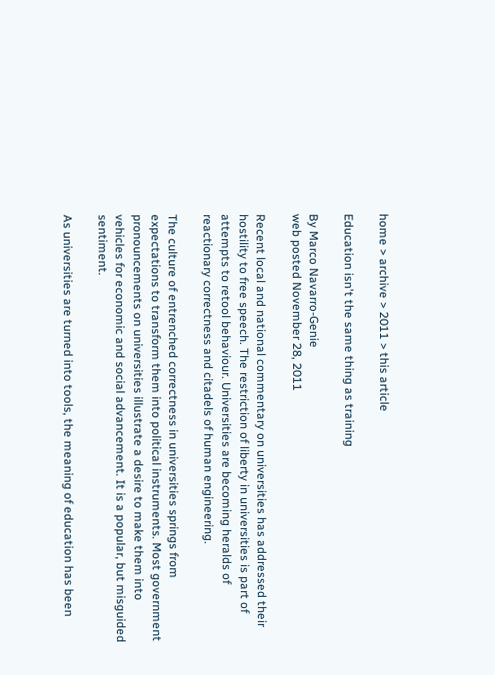home > archive > 2011 > this article

Education isn't the same thing as training

By Marco Navarro-Genie
web posted November 28, 2011

Recent local and national commentary on universities has addressed their hostility to free speech. The restriction of liberty in universities is part of attempts to retool behaviour. Universities are becoming heralds of reactionary correctness and citadels of human engineering.

The culture of entrenched correctness in universities springs from expectations to transform them into political instruments. Most government pronouncements on universities illustrate a desire to make them into vehicles for economic and social advancement. It is a popular, but misguided sentiment.

As universities are turned into tools, the meaning of education has been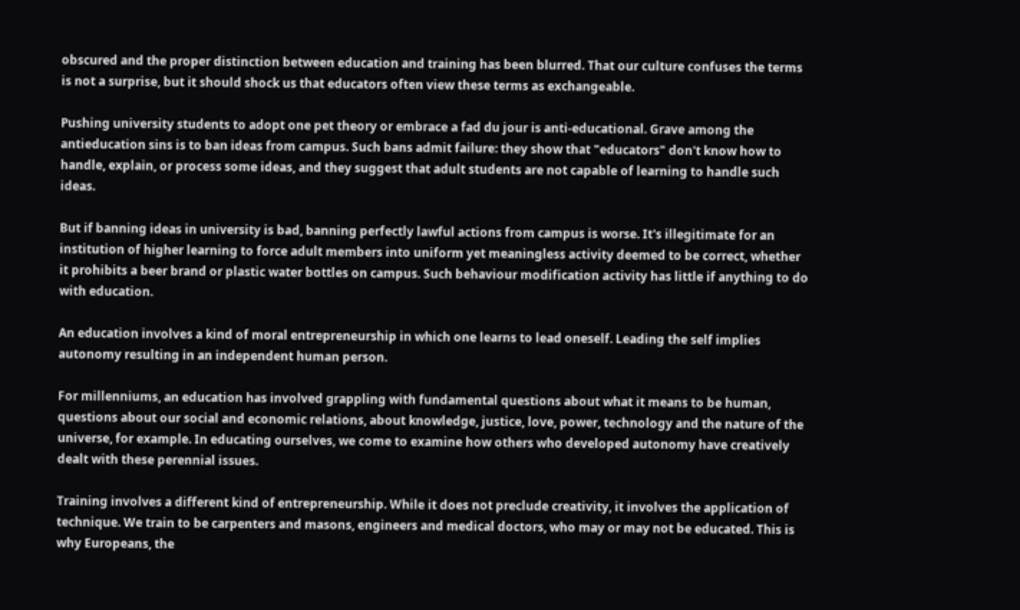obscured and the proper distinction between education and training has been blurred. That our culture confuses the terms is not a surprise, but it should shock us that educators often view these terms as exchangeable.

Pushing university students to adopt one pet theory or embrace a fad du jour is anti-educational. Grave among the antieducation sins is to ban ideas from campus. Such bans admit failure: they show that "educators" don't know how to handle, explain, or process some ideas, and they suggest that adult students are not capable of learning to handle such ideas.

But if banning ideas in university is bad, banning perfectly lawful actions from campus is worse. It's illegitimate for an institution of higher learning to force adult members into uniform yet meaningless activity deemed to be correct, whether it prohibits a beer brand or plastic water bottles on campus. Such behaviour modification activity has little if anything to do with education.

An education involves a kind of moral entrepreneurship in which one learns to lead oneself. Leading the self implies autonomy resulting in an independent human person.

For millenniums, an education has involved grappling with fundamental questions about what it means to be human, questions about our social and economic relations, about knowledge, justice, love, power, technology and the nature of the universe, for example. In educating ourselves, we come to examine how others who developed autonomy have creatively dealt with these perennial issues.

Training involves a different kind of entrepreneurship. While it does not preclude creativity, it involves the application of technique. We train to be carpenters and masons, engineers and medical doctors, who may or may not be educated. This is why Europeans, the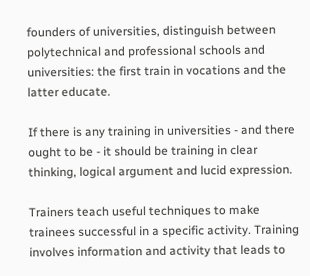founders of universities, distinguish between polytechnical and professional schools and universities: the first train in vocations and the latter educate.

If there is any training in universities - and there ought to be - it should be training in clear thinking, logical argument and lucid expression.

Trainers teach useful techniques to make trainees successful in a specific activity. Training involves information and activity that leads to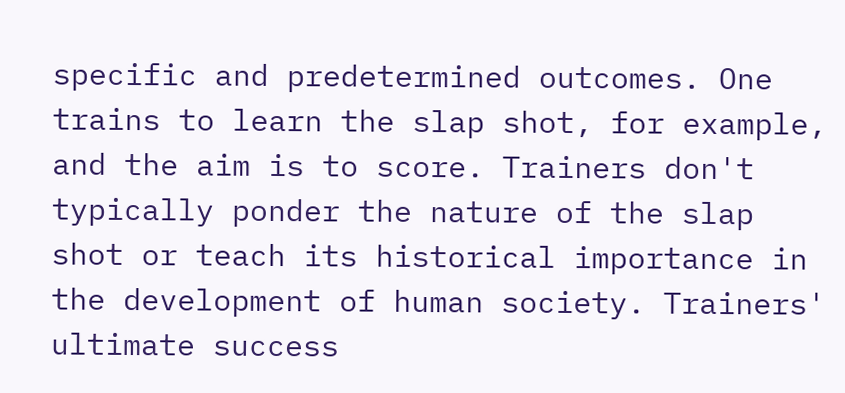specific and predetermined outcomes. One trains to learn the slap shot, for example, and the aim is to score. Trainers don't typically ponder the nature of the slap shot or teach its historical importance in the development of human society. Trainers' ultimate success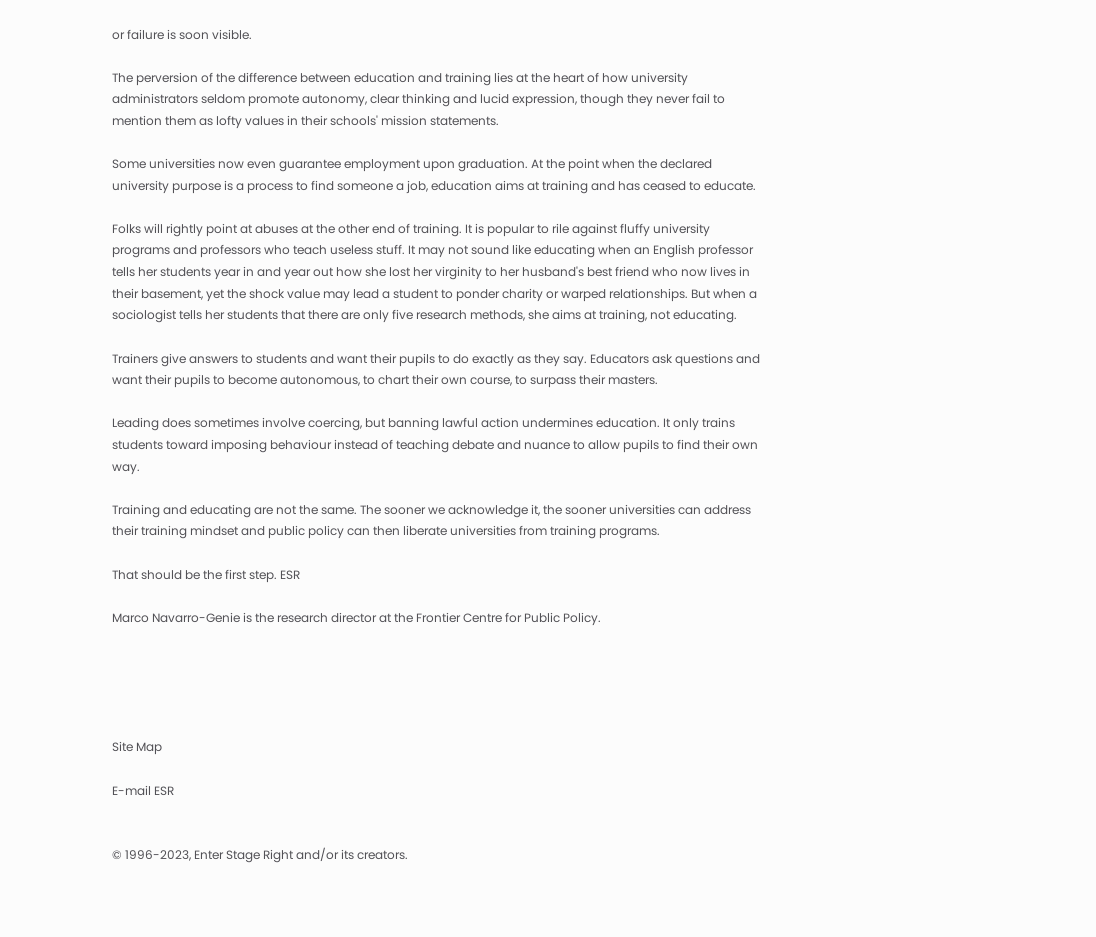or failure is soon visible.

The perversion of the difference between education and training lies at the heart of how university administrators seldom promote autonomy, clear thinking and lucid expression, though they never fail to mention them as lofty values in their schools' mission statements.

Some universities now even guarantee employment upon graduation. At the point when the declared university purpose is a process to find someone a job, education aims at training and has ceased to educate.

Folks will rightly point at abuses at the other end of training. It is popular to rile against fluffy university programs and professors who teach useless stuff. It may not sound like educating when an English professor tells her students year in and year out how she lost her virginity to her husband's best friend who now lives in their basement, yet the shock value may lead a student to ponder charity or warped relationships. But when a sociologist tells her students that there are only five research methods, she aims at training, not educating.

Trainers give answers to students and want their pupils to do exactly as they say. Educators ask questions and want their pupils to become autonomous, to chart their own course, to surpass their masters.

Leading does sometimes involve coercing, but banning lawful action undermines education. It only trains students toward imposing behaviour instead of teaching debate and nuance to allow pupils to find their own way.

Training and educating are not the same. The sooner we acknowledge it, the sooner universities can address their training mindset and public policy can then liberate universities from training programs.

That should be the first step. ESR

Marco Navarro-Genie is the research director at the Frontier Centre for Public Policy.





Site Map

E-mail ESR


© 1996-2023, Enter Stage Right and/or its creators.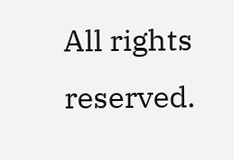All rights reserved.